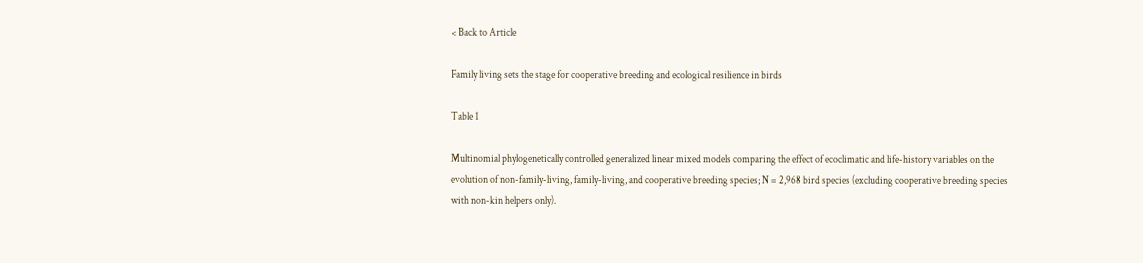< Back to Article

Family living sets the stage for cooperative breeding and ecological resilience in birds

Table 1

Multinomial phylogenetically controlled generalized linear mixed models comparing the effect of ecoclimatic and life-history variables on the evolution of non-family-living, family-living, and cooperative breeding species; N = 2,968 bird species (excluding cooperative breeding species with non-kin helpers only).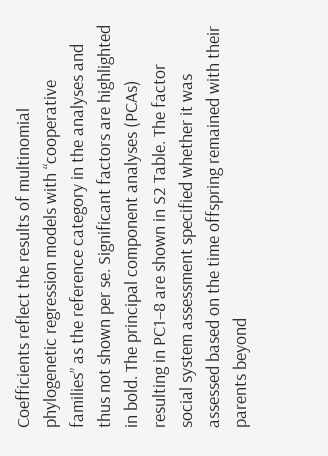Coefficients reflect the results of multinomial phylogenetic regression models with “cooperative families” as the reference category in the analyses and thus not shown per se. Significant factors are highlighted in bold. The principal component analyses (PCAs) resulting in PC1–8 are shown in S2 Table. The factor social system assessment specified whether it was assessed based on the time offspring remained with their parents beyond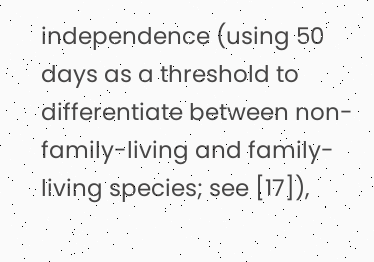independence (using 50 days as a threshold to differentiate between non-family-living and family-living species; see [17]),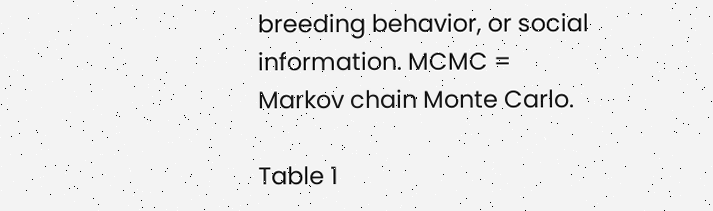breeding behavior, or social information. MCMC = Markov chain Monte Carlo.

Table 1